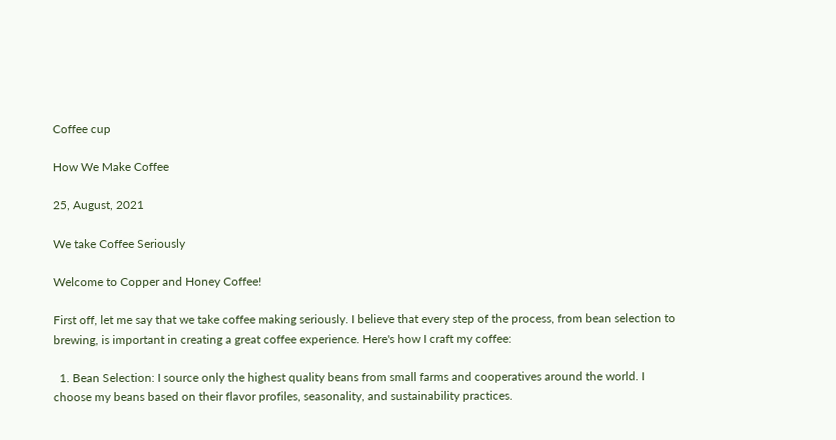Coffee cup

How We Make Coffee

25, August, 2021

We take Coffee Seriously

Welcome to Copper and Honey Coffee!

First off, let me say that we take coffee making seriously. I believe that every step of the process, from bean selection to brewing, is important in creating a great coffee experience. Here's how I craft my coffee:

  1. Bean Selection: I source only the highest quality beans from small farms and cooperatives around the world. I choose my beans based on their flavor profiles, seasonality, and sustainability practices.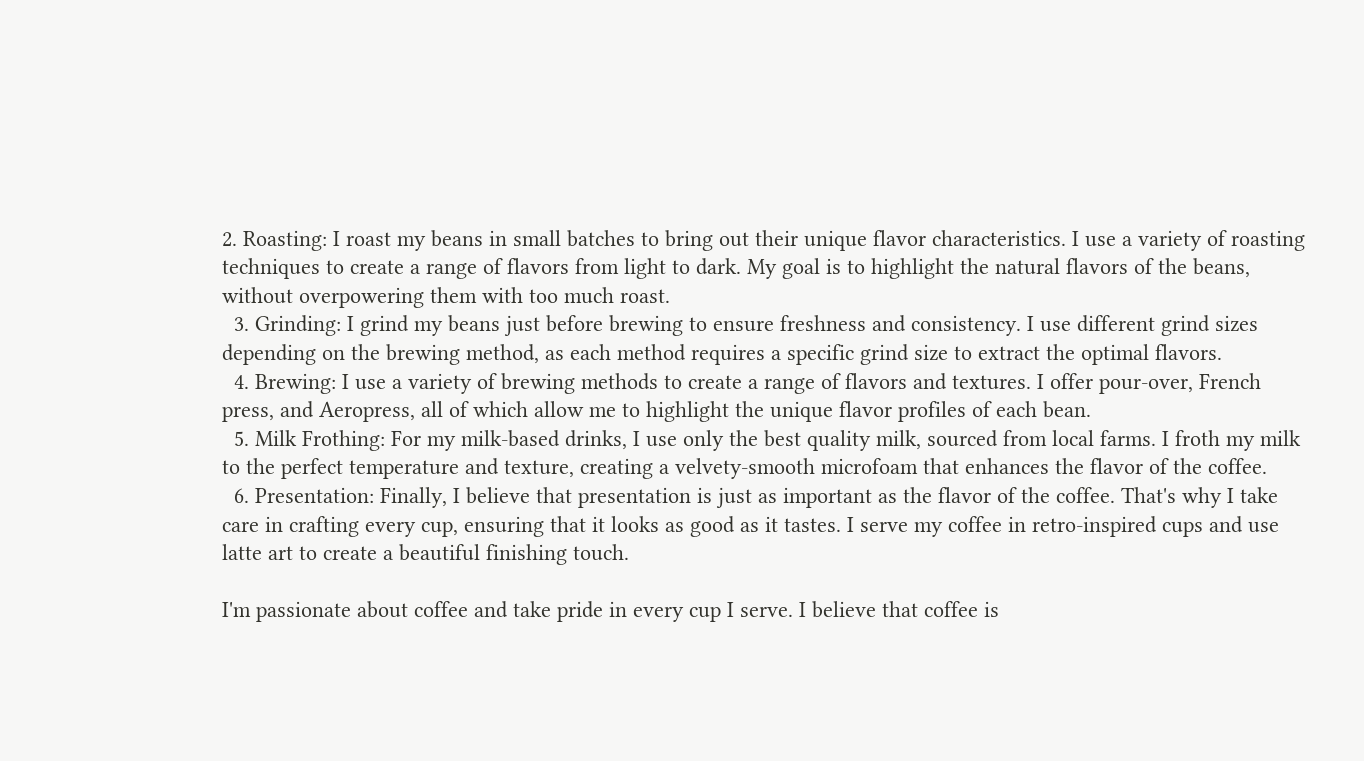2. Roasting: I roast my beans in small batches to bring out their unique flavor characteristics. I use a variety of roasting techniques to create a range of flavors from light to dark. My goal is to highlight the natural flavors of the beans, without overpowering them with too much roast.
  3. Grinding: I grind my beans just before brewing to ensure freshness and consistency. I use different grind sizes depending on the brewing method, as each method requires a specific grind size to extract the optimal flavors.
  4. Brewing: I use a variety of brewing methods to create a range of flavors and textures. I offer pour-over, French press, and Aeropress, all of which allow me to highlight the unique flavor profiles of each bean.
  5. Milk Frothing: For my milk-based drinks, I use only the best quality milk, sourced from local farms. I froth my milk to the perfect temperature and texture, creating a velvety-smooth microfoam that enhances the flavor of the coffee.
  6. Presentation: Finally, I believe that presentation is just as important as the flavor of the coffee. That's why I take care in crafting every cup, ensuring that it looks as good as it tastes. I serve my coffee in retro-inspired cups and use latte art to create a beautiful finishing touch.

I'm passionate about coffee and take pride in every cup I serve. I believe that coffee is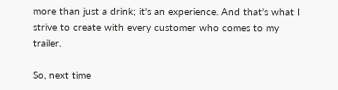more than just a drink; it's an experience. And that's what I strive to create with every customer who comes to my trailer.

So, next time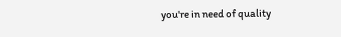you're in need of quality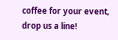coffee for your event, drop us a line!